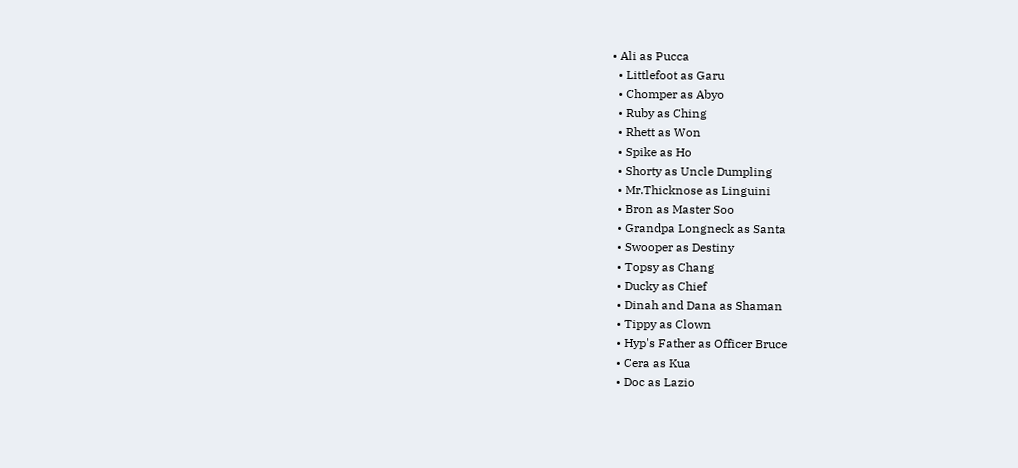• Ali as Pucca
  • Littlefoot as Garu
  • Chomper as Abyo
  • Ruby as Ching
  • Rhett as Won
  • Spike as Ho
  • Shorty as Uncle Dumpling
  • Mr.Thicknose as Linguini
  • Bron as Master Soo
  • Grandpa Longneck as Santa
  • Swooper as Destiny
  • Topsy as Chang
  • Ducky as Chief
  • Dinah and Dana as Shaman
  • Tippy as Clown
  • Hyp's Father as Officer Bruce
  • Cera as Kua
  • Doc as Lazio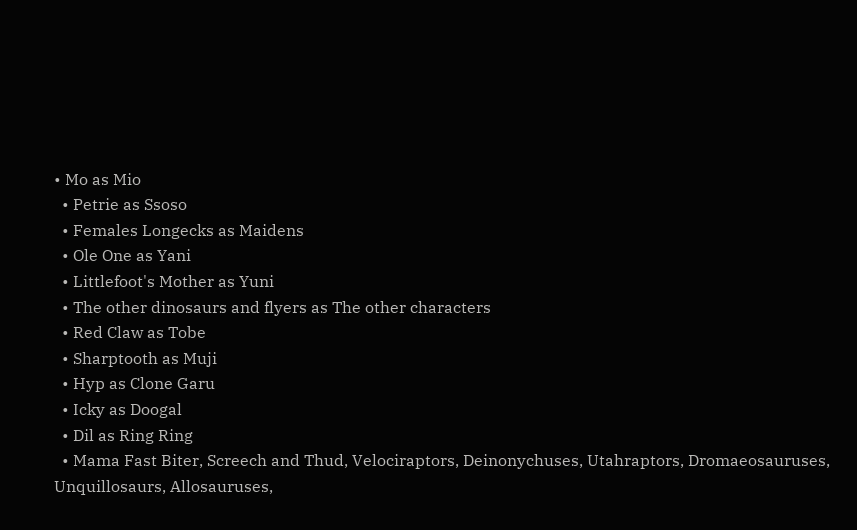• Mo as Mio
  • Petrie as Ssoso
  • Females Longecks as Maidens
  • Ole One as Yani
  • Littlefoot's Mother as Yuni
  • The other dinosaurs and flyers as The other characters
  • Red Claw as Tobe
  • Sharptooth as Muji
  • Hyp as Clone Garu
  • Icky as Doogal
  • Dil as Ring Ring
  • Mama Fast Biter, Screech and Thud, Velociraptors, Deinonychuses, Utahraptors, Dromaeosauruses, Unquillosaurs, Allosauruses,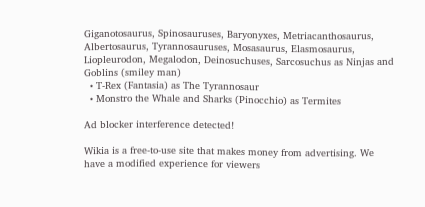Giganotosaurus, Spinosauruses, Baryonyxes, Metriacanthosaurus, Albertosaurus, Tyrannosauruses, Mosasaurus, Elasmosaurus, Liopleurodon, Megalodon, Deinosuchuses, Sarcosuchus as Ninjas and Goblins (smiley man)
  • T-Rex (Fantasia) as The Tyrannosaur
  • Monstro the Whale and Sharks (Pinocchio) as Termites

Ad blocker interference detected!

Wikia is a free-to-use site that makes money from advertising. We have a modified experience for viewers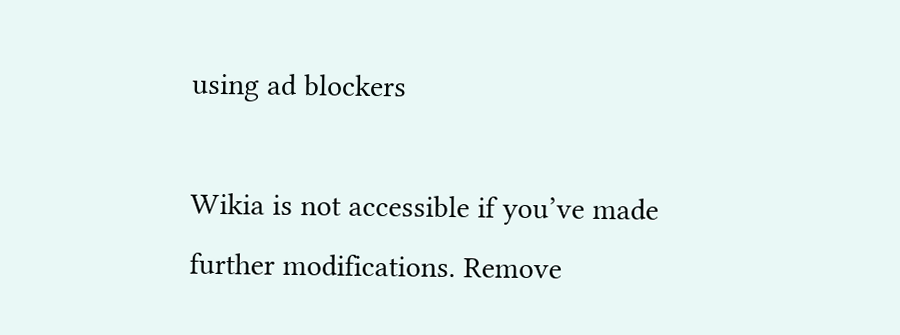using ad blockers

Wikia is not accessible if you’ve made further modifications. Remove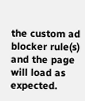the custom ad blocker rule(s) and the page will load as expected.